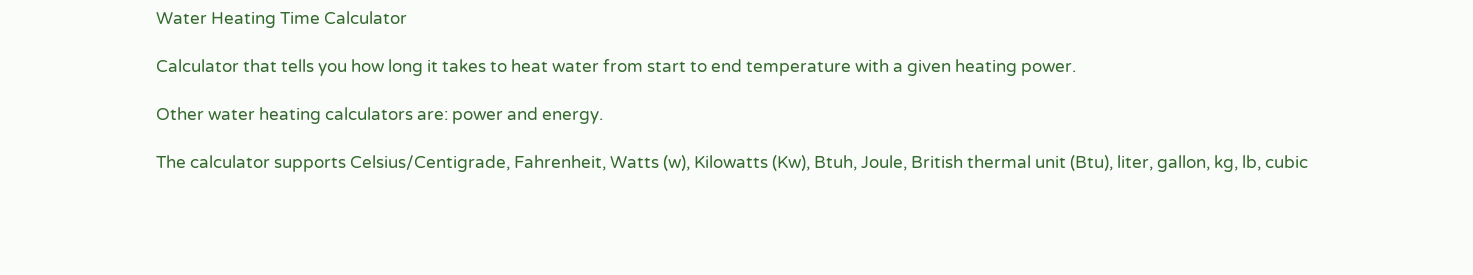Water Heating Time Calculator

Calculator that tells you how long it takes to heat water from start to end temperature with a given heating power.

Other water heating calculators are: power and energy.

The calculator supports Celsius/Centigrade, Fahrenheit, Watts (w), Kilowatts (Kw), Btuh, Joule, British thermal unit (Btu), liter, gallon, kg, lb, cubic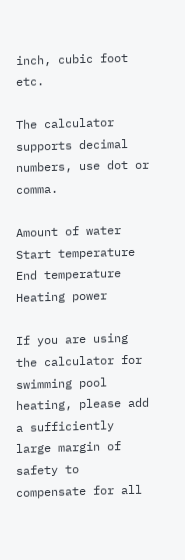inch, cubic foot etc.

The calculator supports decimal numbers, use dot or comma.

Amount of water
Start temperature
End temperature
Heating power

If you are using the calculator for swimming pool heating, please add a sufficiently large margin of safety to compensate for all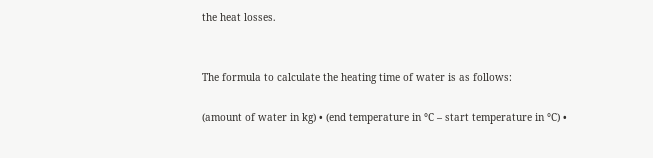the heat losses.


The formula to calculate the heating time of water is as follows:

(amount of water in kg) • (end temperature in °C – start temperature in °C) •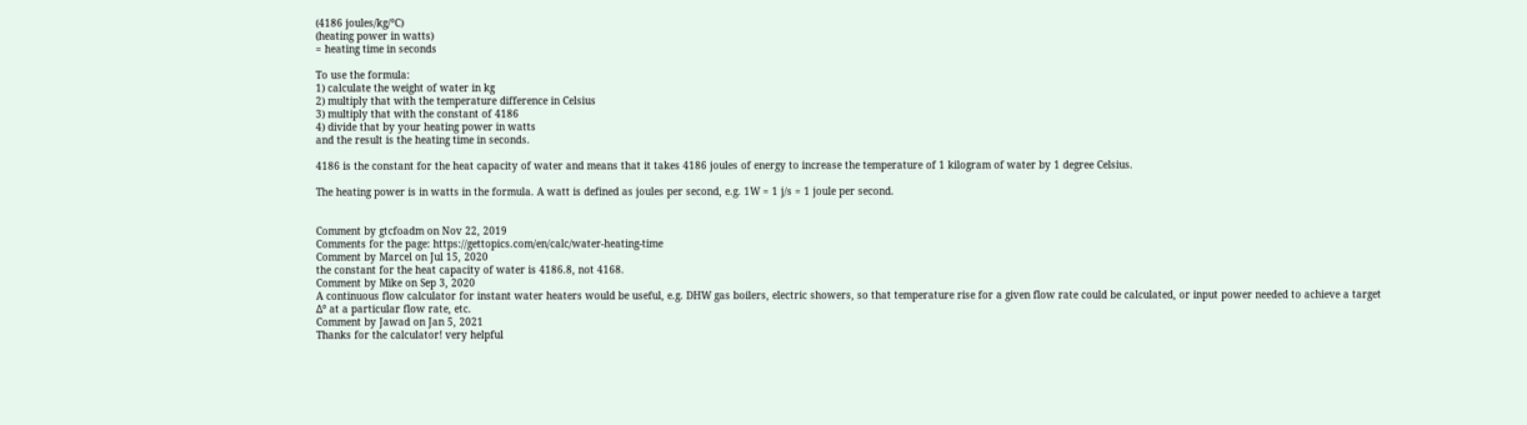(4186 joules/kg/°C)
(heating power in watts)
= heating time in seconds

To use the formula:
1) calculate the weight of water in kg
2) multiply that with the temperature difference in Celsius
3) multiply that with the constant of 4186
4) divide that by your heating power in watts
and the result is the heating time in seconds.

4186 is the constant for the heat capacity of water and means that it takes 4186 joules of energy to increase the temperature of 1 kilogram of water by 1 degree Celsius.

The heating power is in watts in the formula. A watt is defined as joules per second, e.g. 1W = 1 j/s = 1 joule per second.


Comment by gtcfoadm on Nov 22, 2019
Comments for the page: https://gettopics.com/en/calc/water-heating-time
Comment by Marcel on Jul 15, 2020
the constant for the heat capacity of water is 4186.8, not 4168.
Comment by Mike on Sep 3, 2020
A continuous flow calculator for instant water heaters would be useful, e.g. DHW gas boilers, electric showers, so that temperature rise for a given flow rate could be calculated, or input power needed to achieve a target Δ° at a particular flow rate, etc.
Comment by Jawad on Jan 5, 2021
Thanks for the calculator! very helpful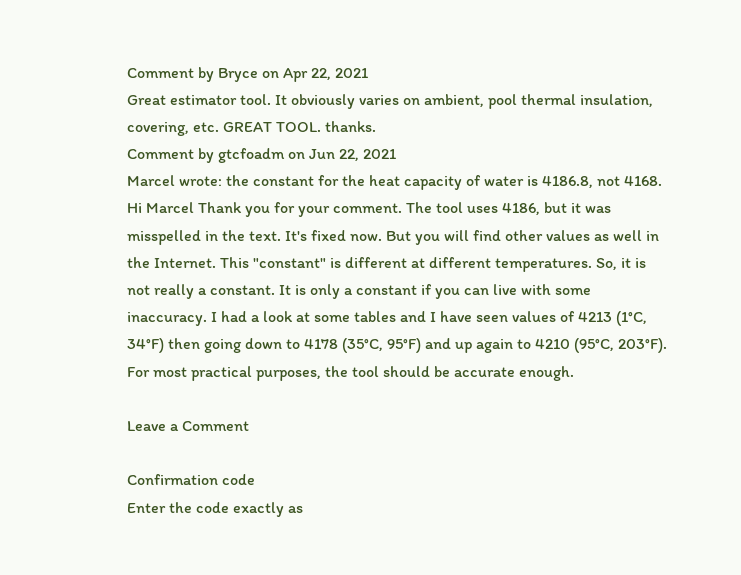Comment by Bryce on Apr 22, 2021
Great estimator tool. It obviously varies on ambient, pool thermal insulation, covering, etc. GREAT TOOL. thanks.
Comment by gtcfoadm on Jun 22, 2021
Marcel wrote: the constant for the heat capacity of water is 4186.8, not 4168. Hi Marcel Thank you for your comment. The tool uses 4186, but it was misspelled in the text. It's fixed now. But you will find other values as well in the Internet. This "constant" is different at different temperatures. So, it is not really a constant. It is only a constant if you can live with some inaccuracy. I had a look at some tables and I have seen values of 4213 (1°C, 34°F) then going down to 4178 (35°C, 95°F) and up again to 4210 (95°C, 203°F). For most practical purposes, the tool should be accurate enough.

Leave a Comment

Confirmation code
Enter the code exactly as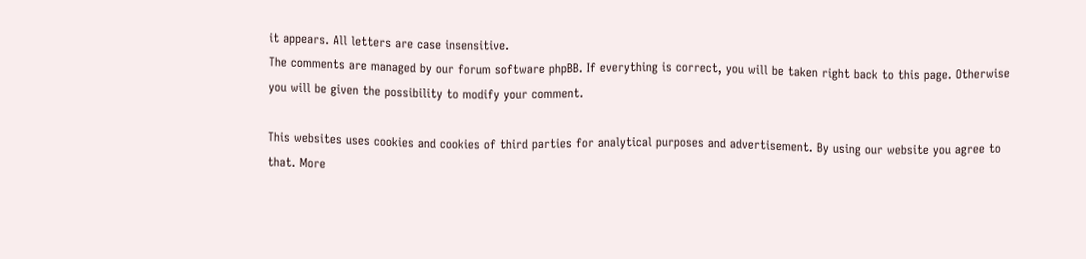it appears. All letters are case insensitive.
The comments are managed by our forum software phpBB. If everything is correct, you will be taken right back to this page. Otherwise you will be given the possibility to modify your comment.

This websites uses cookies and cookies of third parties for analytical purposes and advertisement. By using our website you agree to that. More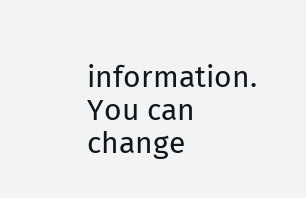information. You can change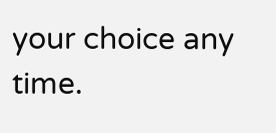your choice any time.